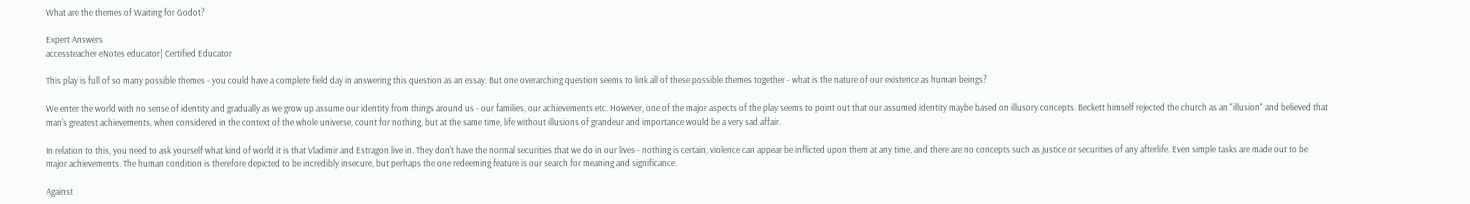What are the themes of Waiting for Godot?

Expert Answers
accessteacher eNotes educator| Certified Educator

This play is full of so many possible themes - you could have a complete field day in answering this question as an essay. But one overarching question seems to link all of these possible themes together - what is the nature of our existence as human beings?

We enter the world with no sense of identity and gradually as we grow up assume our identity from things around us - our families, our achievements etc. However, one of the major aspects of the play seems to point out that our assumed identity maybe based on illusory concepts. Beckett himself rejected the church as an "illusion" and believed that man's greatest achievements, when considered in the context of the whole universe, count for nothing, but at the same time, life without illusions of grandeur and importance would be a very sad affair.

In relation to this, you need to ask yourself what kind of world it is that Vladimir and Estragon live in. They don't have the normal securities that we do in our lives - nothing is certain, violence can appear be inflicted upon them at any time, and there are no concepts such as justice or securities of any afterlife. Even simple tasks are made out to be major achievements. The human condition is therefore depicted to be incredibly insecure, but perhaps the one redeeming feature is our search for meaning and significance.

Against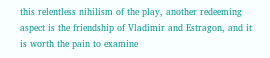this relentless nihilism of the play, another redeeming aspect is the friendship of Vladimir and Estragon, and it is worth the pain to examine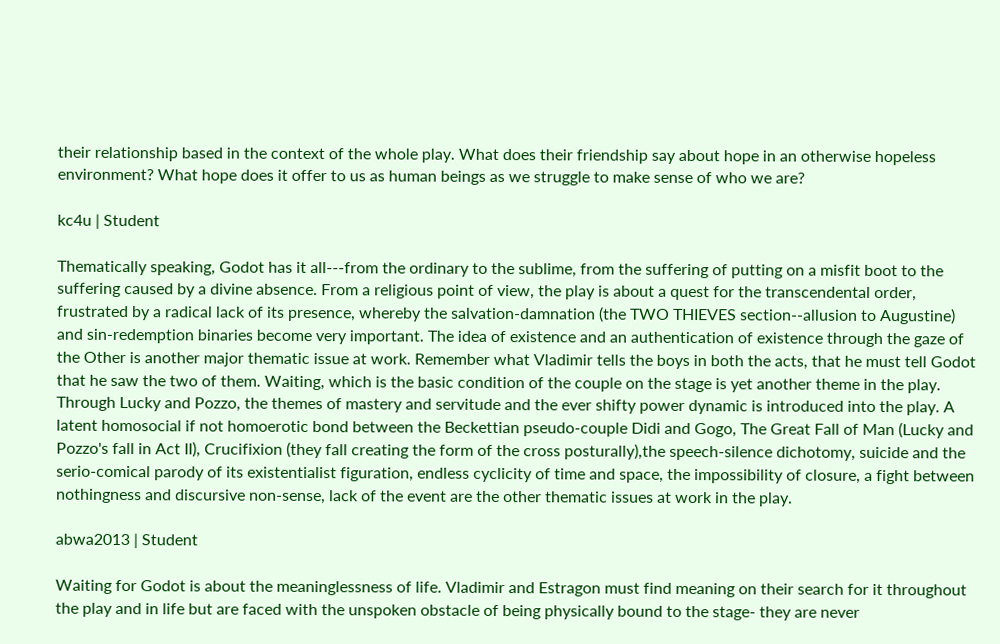their relationship based in the context of the whole play. What does their friendship say about hope in an otherwise hopeless environment? What hope does it offer to us as human beings as we struggle to make sense of who we are?

kc4u | Student

Thematically speaking, Godot has it all---from the ordinary to the sublime, from the suffering of putting on a misfit boot to the suffering caused by a divine absence. From a religious point of view, the play is about a quest for the transcendental order, frustrated by a radical lack of its presence, whereby the salvation-damnation (the TWO THIEVES section--allusion to Augustine) and sin-redemption binaries become very important. The idea of existence and an authentication of existence through the gaze of the Other is another major thematic issue at work. Remember what Vladimir tells the boys in both the acts, that he must tell Godot that he saw the two of them. Waiting, which is the basic condition of the couple on the stage is yet another theme in the play. Through Lucky and Pozzo, the themes of mastery and servitude and the ever shifty power dynamic is introduced into the play. A latent homosocial if not homoerotic bond between the Beckettian pseudo-couple Didi and Gogo, The Great Fall of Man (Lucky and Pozzo's fall in Act II), Crucifixion (they fall creating the form of the cross posturally),the speech-silence dichotomy, suicide and the serio-comical parody of its existentialist figuration, endless cyclicity of time and space, the impossibility of closure, a fight between nothingness and discursive non-sense, lack of the event are the other thematic issues at work in the play.

abwa2013 | Student

Waiting for Godot is about the meaninglessness of life. Vladimir and Estragon must find meaning on their search for it throughout the play and in life but are faced with the unspoken obstacle of being physically bound to the stage- they are never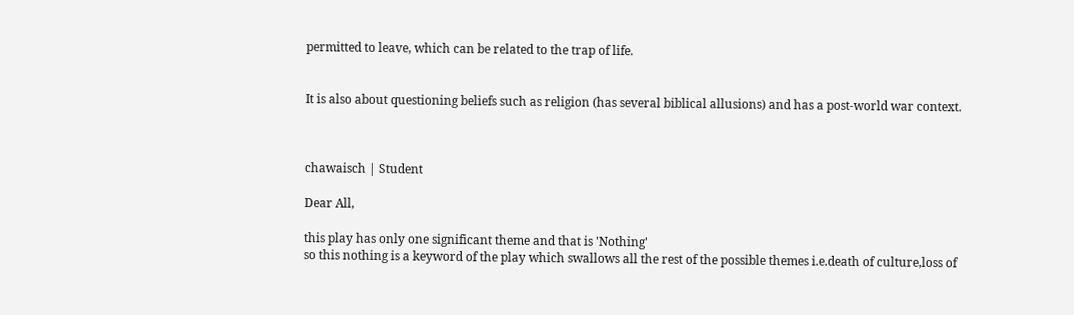permitted to leave, which can be related to the trap of life.


It is also about questioning beliefs such as religion (has several biblical allusions) and has a post-world war context.



chawaisch | Student

Dear All,

this play has only one significant theme and that is 'Nothing'
so this nothing is a keyword of the play which swallows all the rest of the possible themes i.e.death of culture,loss of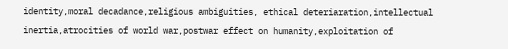identity,moral decadance,religious ambiguities, ethical deteriaration,intellectual inertia,atrocities of world war,postwar effect on humanity,exploitation of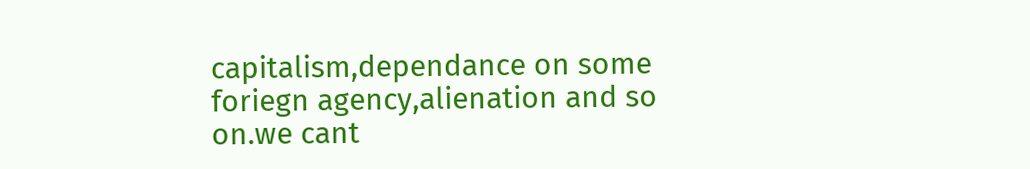capitalism,dependance on some foriegn agency,alienation and so on.we cant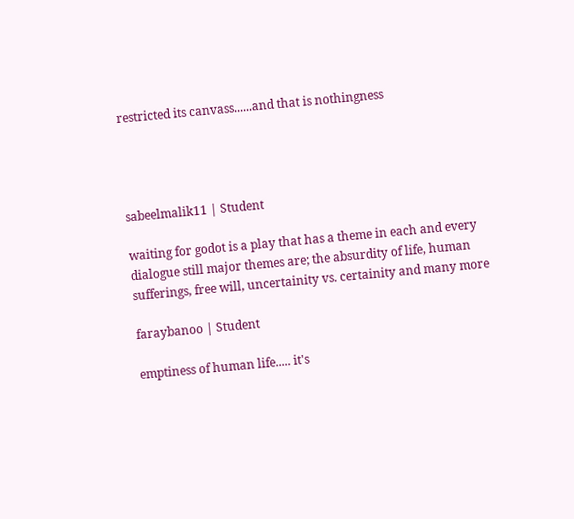restricted its canvass......and that is nothingness




sabeelmalik11 | Student

waiting for godot is a play that has a theme in each and every dialogue still major themes are; the absurdity of life, human sufferings, free will, uncertainity vs. certainity and many more

faraybanoo | Student

emptiness of human life..... it's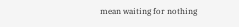mean waiting for nothing